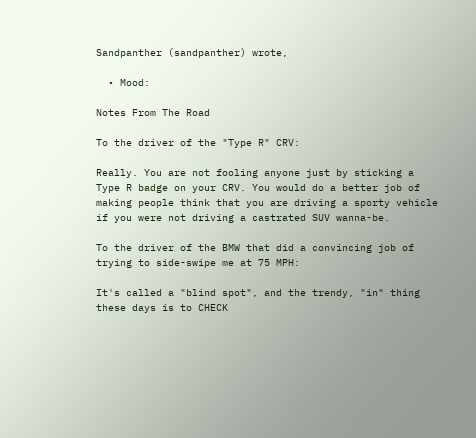Sandpanther (sandpanther) wrote,

  • Mood:

Notes From The Road

To the driver of the "Type R" CRV:

Really. You are not fooling anyone just by sticking a Type R badge on your CRV. You would do a better job of making people think that you are driving a sporty vehicle if you were not driving a castrated SUV wanna-be.

To the driver of the BMW that did a convincing job of trying to side-swipe me at 75 MPH:

It's called a "blind spot", and the trendy, "in" thing these days is to CHECK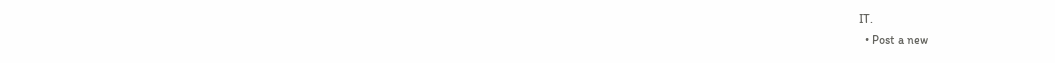IT.
  • Post a new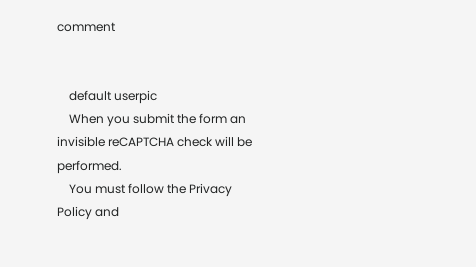comment


    default userpic
    When you submit the form an invisible reCAPTCHA check will be performed.
    You must follow the Privacy Policy and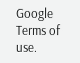Google Terms of use.